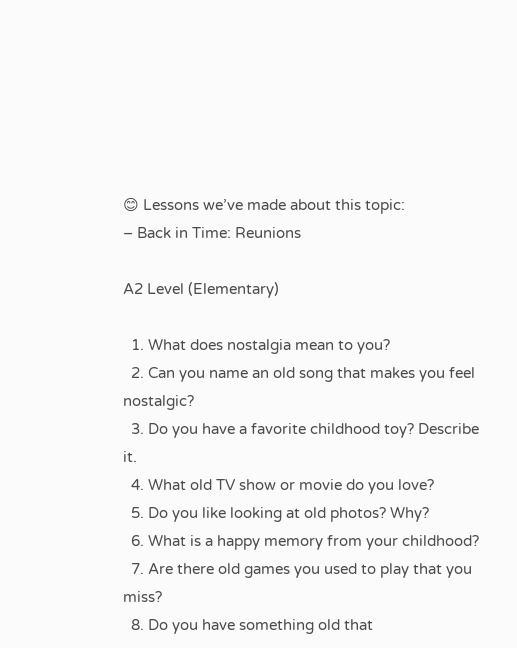😊 Lessons we’ve made about this topic:
– Back in Time: Reunions

A2 Level (Elementary)

  1. What does nostalgia mean to you?
  2. Can you name an old song that makes you feel nostalgic?
  3. Do you have a favorite childhood toy? Describe it.
  4. What old TV show or movie do you love?
  5. Do you like looking at old photos? Why?
  6. What is a happy memory from your childhood?
  7. Are there old games you used to play that you miss?
  8. Do you have something old that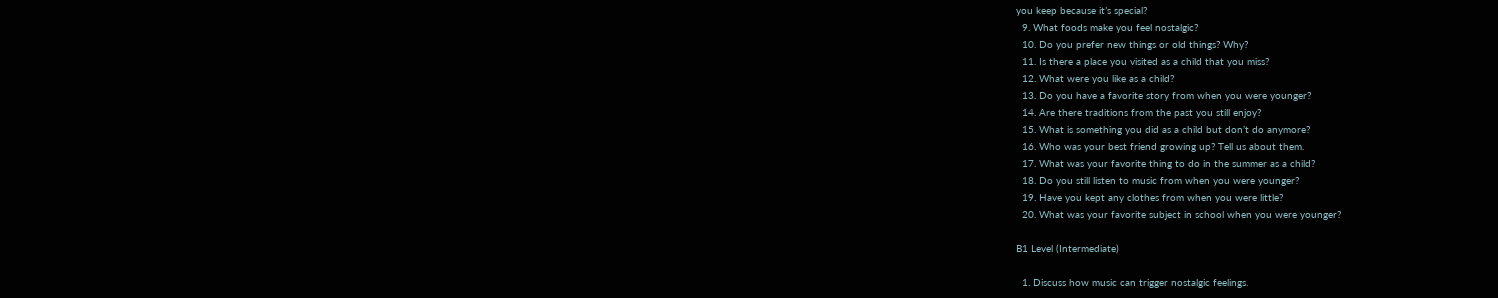you keep because it’s special?
  9. What foods make you feel nostalgic?
  10. Do you prefer new things or old things? Why?
  11. Is there a place you visited as a child that you miss?
  12. What were you like as a child?
  13. Do you have a favorite story from when you were younger?
  14. Are there traditions from the past you still enjoy?
  15. What is something you did as a child but don’t do anymore?
  16. Who was your best friend growing up? Tell us about them.
  17. What was your favorite thing to do in the summer as a child?
  18. Do you still listen to music from when you were younger?
  19. Have you kept any clothes from when you were little?
  20. What was your favorite subject in school when you were younger?

B1 Level (Intermediate)

  1. Discuss how music can trigger nostalgic feelings.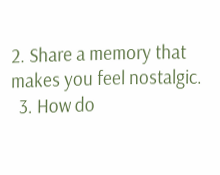2. Share a memory that makes you feel nostalgic.
  3. How do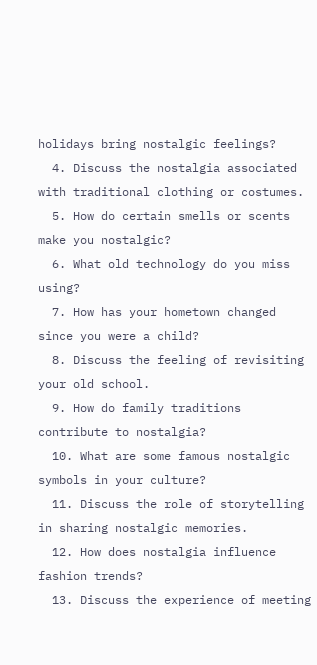holidays bring nostalgic feelings?
  4. Discuss the nostalgia associated with traditional clothing or costumes.
  5. How do certain smells or scents make you nostalgic?
  6. What old technology do you miss using?
  7. How has your hometown changed since you were a child?
  8. Discuss the feeling of revisiting your old school.
  9. How do family traditions contribute to nostalgia?
  10. What are some famous nostalgic symbols in your culture?
  11. Discuss the role of storytelling in sharing nostalgic memories.
  12. How does nostalgia influence fashion trends?
  13. Discuss the experience of meeting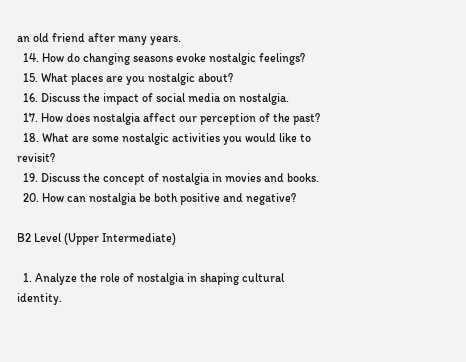an old friend after many years.
  14. How do changing seasons evoke nostalgic feelings?
  15. What places are you nostalgic about?
  16. Discuss the impact of social media on nostalgia.
  17. How does nostalgia affect our perception of the past?
  18. What are some nostalgic activities you would like to revisit?
  19. Discuss the concept of nostalgia in movies and books.
  20. How can nostalgia be both positive and negative?

B2 Level (Upper Intermediate)

  1. Analyze the role of nostalgia in shaping cultural identity.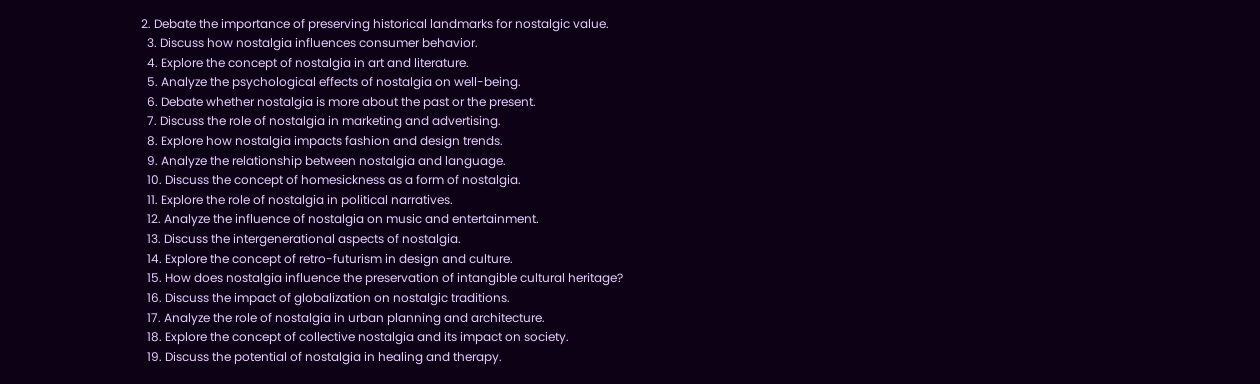2. Debate the importance of preserving historical landmarks for nostalgic value.
  3. Discuss how nostalgia influences consumer behavior.
  4. Explore the concept of nostalgia in art and literature.
  5. Analyze the psychological effects of nostalgia on well-being.
  6. Debate whether nostalgia is more about the past or the present.
  7. Discuss the role of nostalgia in marketing and advertising.
  8. Explore how nostalgia impacts fashion and design trends.
  9. Analyze the relationship between nostalgia and language.
  10. Discuss the concept of homesickness as a form of nostalgia.
  11. Explore the role of nostalgia in political narratives.
  12. Analyze the influence of nostalgia on music and entertainment.
  13. Discuss the intergenerational aspects of nostalgia.
  14. Explore the concept of retro-futurism in design and culture.
  15. How does nostalgia influence the preservation of intangible cultural heritage?
  16. Discuss the impact of globalization on nostalgic traditions.
  17. Analyze the role of nostalgia in urban planning and architecture.
  18. Explore the concept of collective nostalgia and its impact on society.
  19. Discuss the potential of nostalgia in healing and therapy.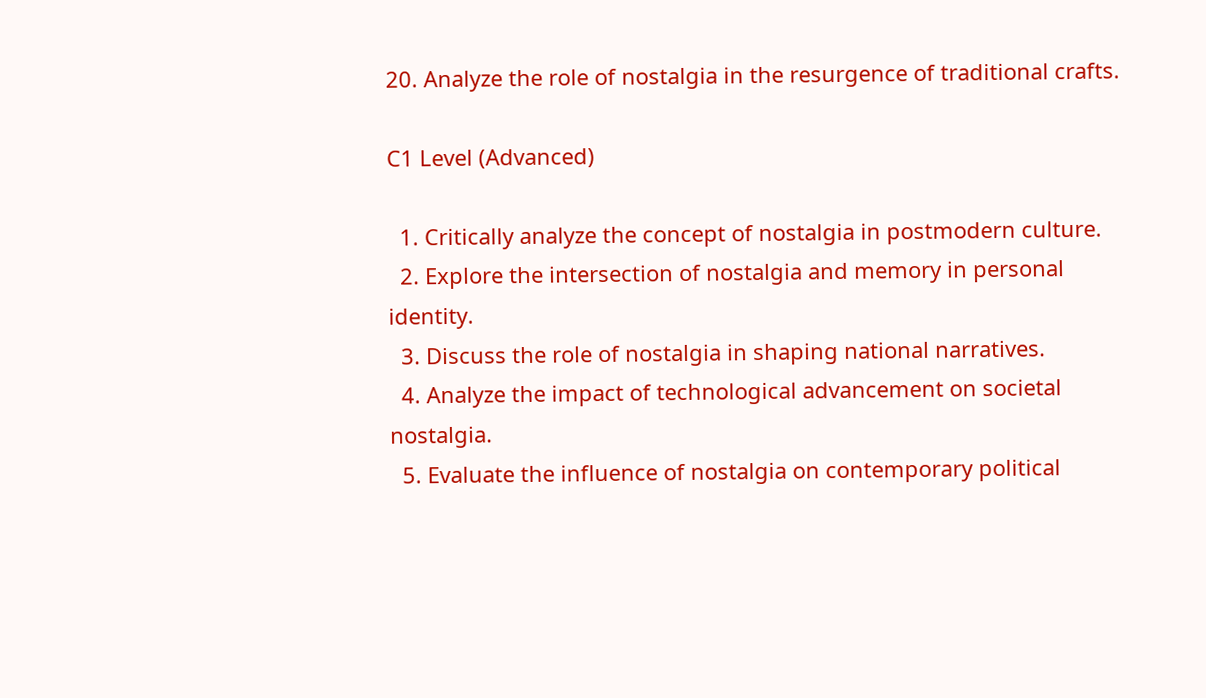20. Analyze the role of nostalgia in the resurgence of traditional crafts.

C1 Level (Advanced)

  1. Critically analyze the concept of nostalgia in postmodern culture.
  2. Explore the intersection of nostalgia and memory in personal identity.
  3. Discuss the role of nostalgia in shaping national narratives.
  4. Analyze the impact of technological advancement on societal nostalgia.
  5. Evaluate the influence of nostalgia on contemporary political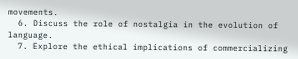movements.
  6. Discuss the role of nostalgia in the evolution of language.
  7. Explore the ethical implications of commercializing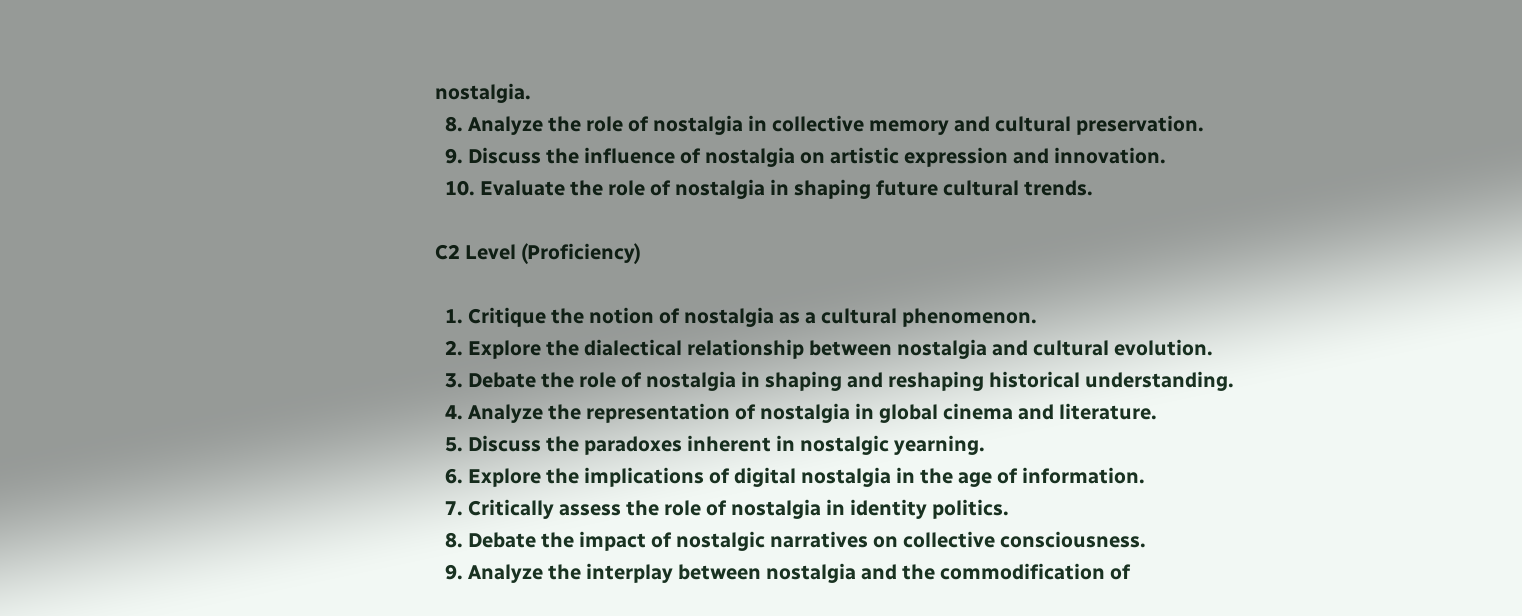nostalgia.
  8. Analyze the role of nostalgia in collective memory and cultural preservation.
  9. Discuss the influence of nostalgia on artistic expression and innovation.
  10. Evaluate the role of nostalgia in shaping future cultural trends.

C2 Level (Proficiency)

  1. Critique the notion of nostalgia as a cultural phenomenon.
  2. Explore the dialectical relationship between nostalgia and cultural evolution.
  3. Debate the role of nostalgia in shaping and reshaping historical understanding.
  4. Analyze the representation of nostalgia in global cinema and literature.
  5. Discuss the paradoxes inherent in nostalgic yearning.
  6. Explore the implications of digital nostalgia in the age of information.
  7. Critically assess the role of nostalgia in identity politics.
  8. Debate the impact of nostalgic narratives on collective consciousness.
  9. Analyze the interplay between nostalgia and the commodification of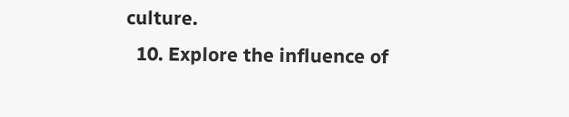culture.
  10. Explore the influence of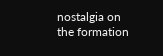nostalgia on the formation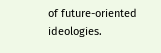of future-oriented ideologies.